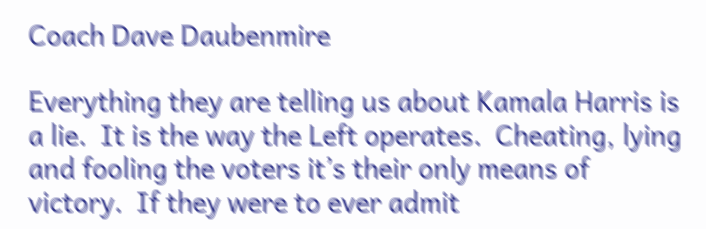Coach Dave Daubenmire

Everything they are telling us about Kamala Harris is a lie.  It is the way the Left operates.  Cheating, lying and fooling the voters it’s their only means of victory.  If they were to ever admit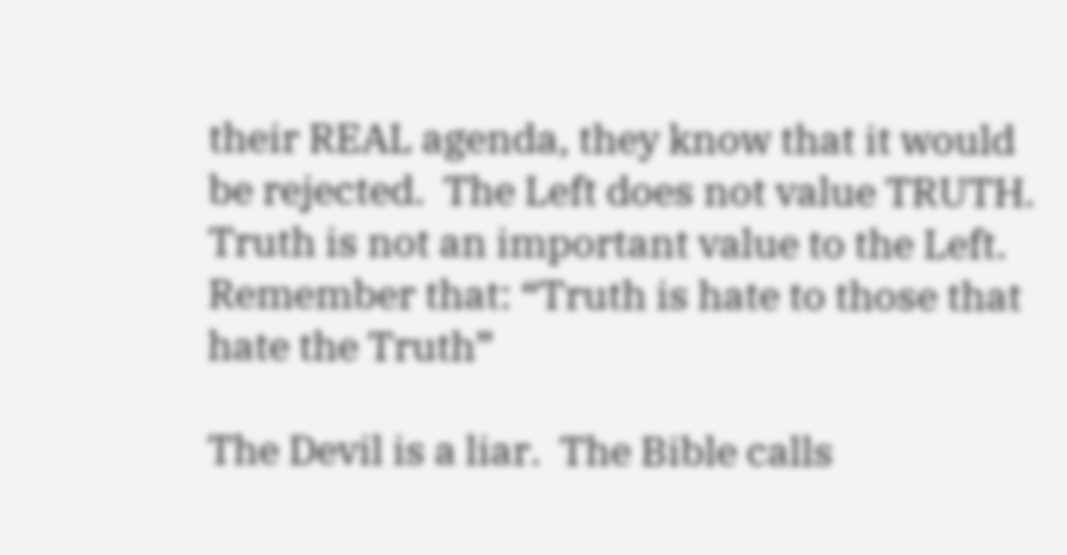their REAL agenda, they know that it would be rejected.  The Left does not value TRUTH.  Truth is not an important value to the Left. Remember that: “Truth is hate to those that hate the Truth”

The Devil is a liar.  The Bible calls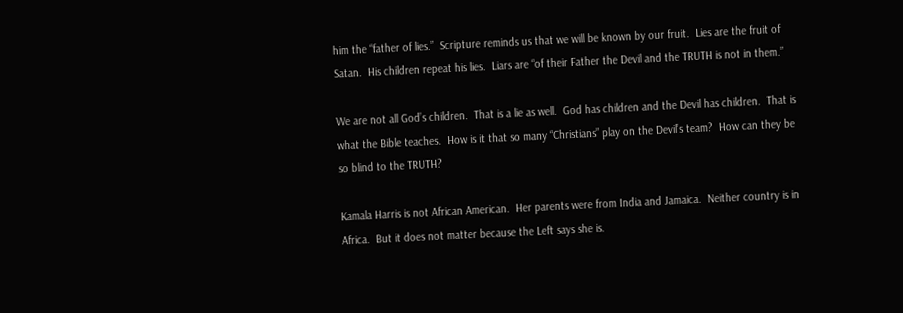him the “father of lies.”  Scripture reminds us that we will be known by our fruit.  Lies are the fruit of Satan.  His children repeat his lies.  Liars are “of their Father the Devil and the TRUTH is not in them.”

We are not all God’s children.  That is a lie as well.  God has children and the Devil has children.  That is what the Bible teaches.  How is it that so many “Christians” play on the Devil’s team?  How can they be so blind to the TRUTH?

Kamala Harris is not African American.  Her parents were from India and Jamaica.  Neither country is in Africa.  But it does not matter because the Left says she is.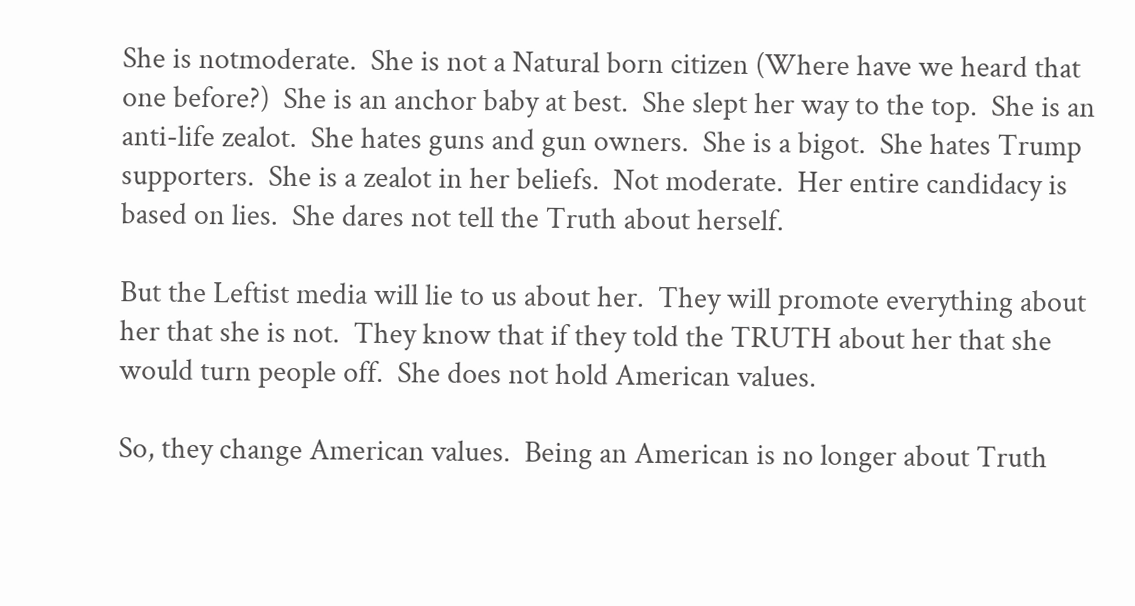She is notmoderate.  She is not a Natural born citizen (Where have we heard that one before?)  She is an anchor baby at best.  She slept her way to the top.  She is an anti-life zealot.  She hates guns and gun owners.  She is a bigot.  She hates Trump supporters.  She is a zealot in her beliefs.  Not moderate.  Her entire candidacy is based on lies.  She dares not tell the Truth about herself.

But the Leftist media will lie to us about her.  They will promote everything about her that she is not.  They know that if they told the TRUTH about her that she would turn people off.  She does not hold American values.

So, they change American values.  Being an American is no longer about Truth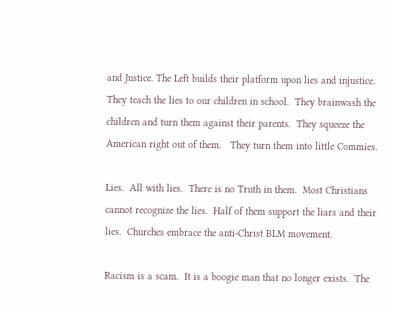and Justice. The Left builds their platform upon lies and injustice.  They teach the lies to our children in school.  They brainwash the children and turn them against their parents.  They squeeze the American right out of them.   They turn them into little Commies.

Lies.  All with lies.  There is no Truth in them.  Most Christians cannot recognize the lies.  Half of them support the liars and their lies.  Churches embrace the anti-Christ BLM movement.

Racism is a scam.  It is a boogie man that no longer exists.  The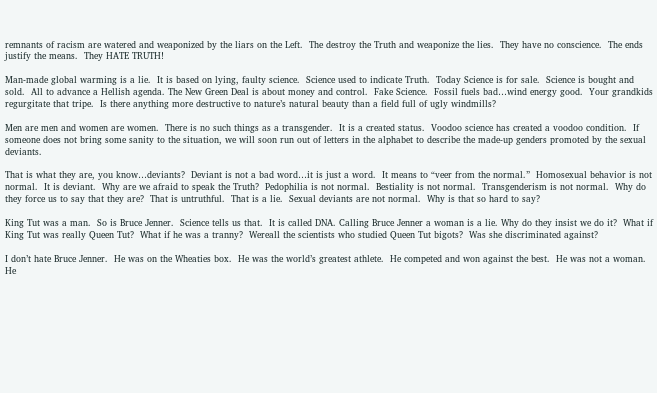remnants of racism are watered and weaponized by the liars on the Left.  The destroy the Truth and weaponize the lies.  They have no conscience.  The ends justify the means.  They HATE TRUTH!

Man-made global warming is a lie.  It is based on lying, faulty science.  Science used to indicate Truth.  Today Science is for sale.  Science is bought and sold.  All to advance a Hellish agenda. The New Green Deal is about money and control.  Fake Science.  Fossil fuels bad…wind energy good.  Your grandkids regurgitate that tripe.  Is there anything more destructive to nature’s natural beauty than a field full of ugly windmills?

Men are men and women are women.  There is no such things as a transgender.  It is a created status.  Voodoo science has created a voodoo condition.  If someone does not bring some sanity to the situation, we will soon run out of letters in the alphabet to describe the made-up genders promoted by the sexual deviants.

That is what they are, you know…deviants?  Deviant is not a bad word…it is just a word.  It means to “veer from the normal.”  Homosexual behavior is not normal.  It is deviant.  Why are we afraid to speak the Truth?  Pedophilia is not normal.  Bestiality is not normal.  Transgenderism is not normal.  Why do they force us to say that they are?  That is untruthful.  That is a lie.  Sexual deviants are not normal.  Why is that so hard to say?

King Tut was a man.  So is Bruce Jenner.  Science tells us that.  It is called DNA. Calling Bruce Jenner a woman is a lie. Why do they insist we do it?  What if King Tut was really Queen Tut?  What if he was a tranny?  Wereall the scientists who studied Queen Tut bigots?  Was she discriminated against?

I don’t hate Bruce Jenner.  He was on the Wheaties box.  He was the world’s greatest athlete.  He competed and won against the best.  He was not a woman.  He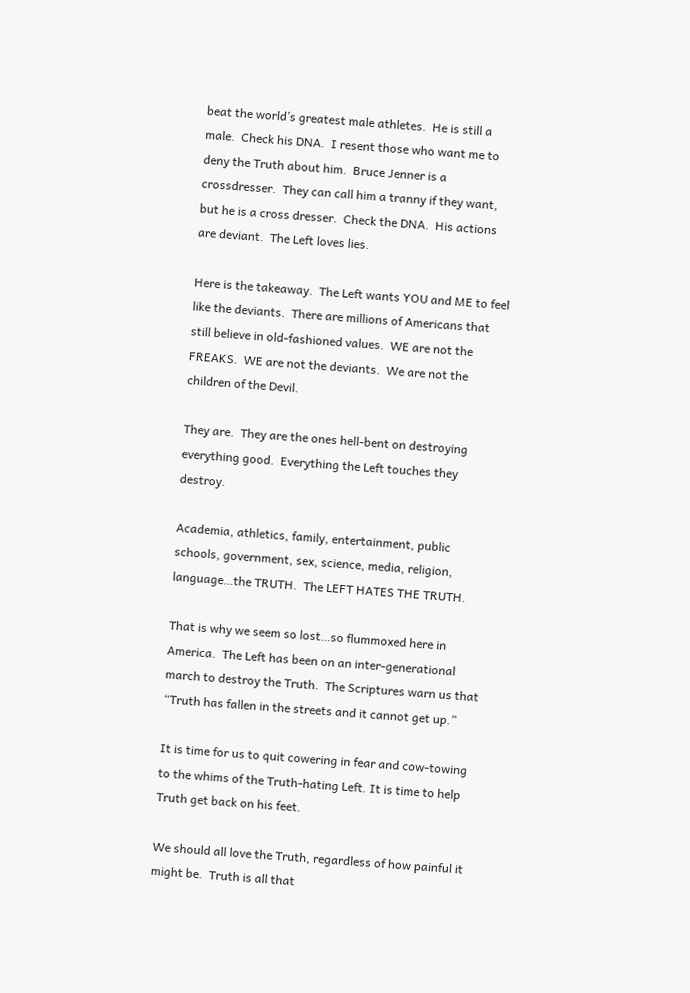beat the world’s greatest male athletes.  He is still a male.  Check his DNA.  I resent those who want me to deny the Truth about him.  Bruce Jenner is a crossdresser.  They can call him a tranny if they want, but he is a cross dresser.  Check the DNA.  His actions are deviant.  The Left loves lies.

Here is the takeaway.  The Left wants YOU and ME to feel like the deviants.  There are millions of Americans that still believe in old-fashioned values.  WE are not the FREAKS.  WE are not the deviants.  We are not the children of the Devil.

They are.  They are the ones hell-bent on destroying everything good.  Everything the Left touches they destroy.

Academia, athletics, family, entertainment, public schools, government, sex, science, media, religion, language…the TRUTH.  The LEFT HATES THE TRUTH.

That is why we seem so lost…so flummoxed here in America.  The Left has been on an inter-generational march to destroy the Truth.  The Scriptures warn us that “Truth has fallen in the streets and it cannot get up.”

It is time for us to quit cowering in fear and cow-towing to the whims of the Truth-hating Left. It is time to help Truth get back on his feet.

We should all love the Truth, regardless of how painful it might be.  Truth is all that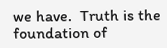we have.  Truth is the foundation of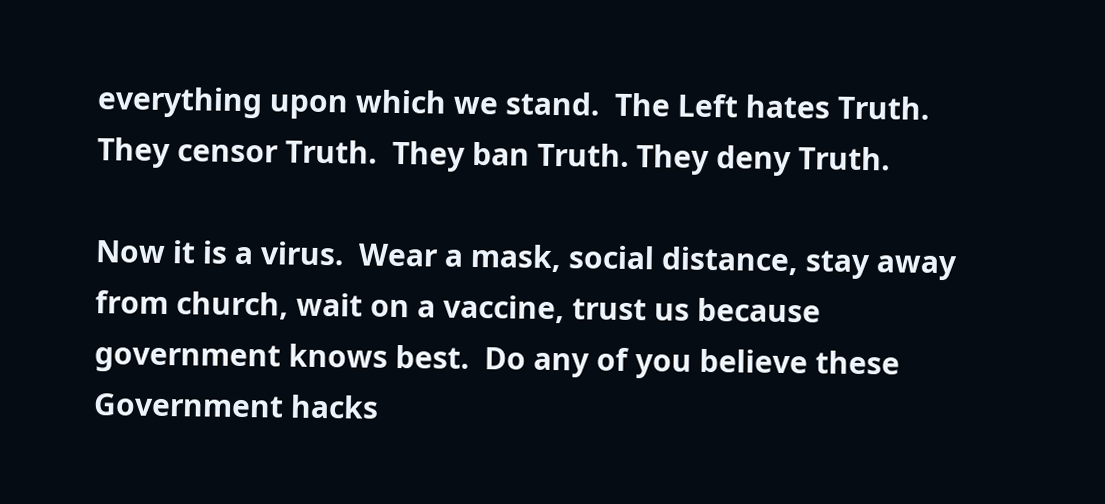everything upon which we stand.  The Left hates Truth.  They censor Truth.  They ban Truth. They deny Truth.

Now it is a virus.  Wear a mask, social distance, stay away from church, wait on a vaccine, trust us because government knows best.  Do any of you believe these Government hacks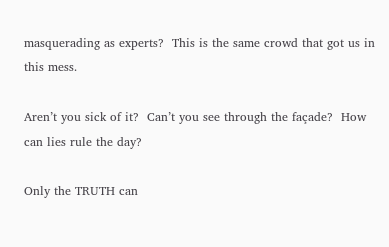masquerading as experts?  This is the same crowd that got us in this mess.

Aren’t you sick of it?  Can’t you see through the façade?  How can lies rule the day?

Only the TRUTH can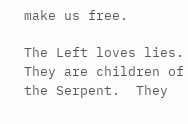make us free.

The Left loves lies.  They are children of the Serpent.  They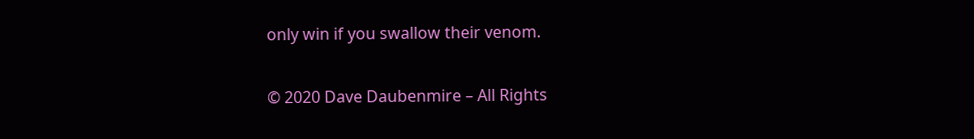only win if you swallow their venom.

© 2020 Dave Daubenmire – All Rights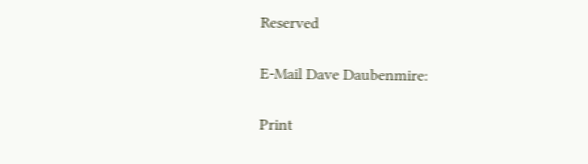Reserved

E-Mail Dave Daubenmire:

Print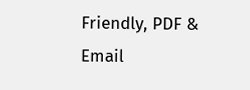Friendly, PDF & Email